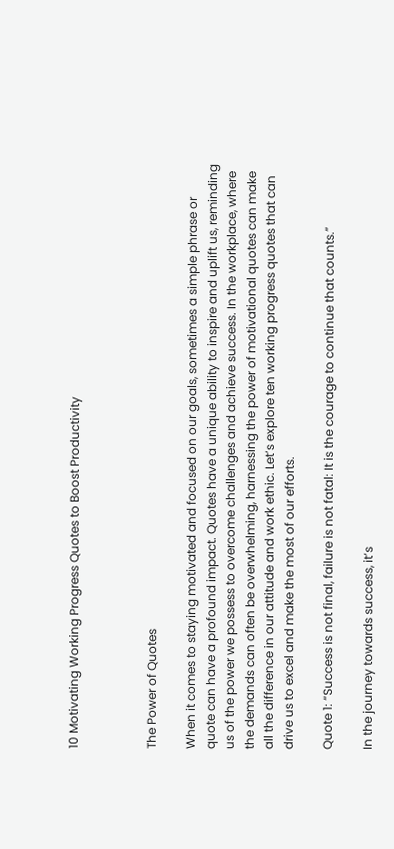10 Motivating Working Progress Quotes to Boost Productivity



The Power of Quotes

When it comes to staying motivated and focused on our goals, sometimes a simple phrase or quote can have a profound impact. Quotes have a unique ability to inspire and uplift us, reminding us of the power we possess to overcome challenges and achieve success. In the workplace, where the demands can often be overwhelming, harnessing the power of motivational quotes can make all the difference in our attitude and work ethic. Let’s explore ten working progress quotes that can drive us to excel and make the most of our efforts.

Quote 1: “Success is not final, failure is not fatal: It is the courage to continue that counts.”

In the journey towards success, it’s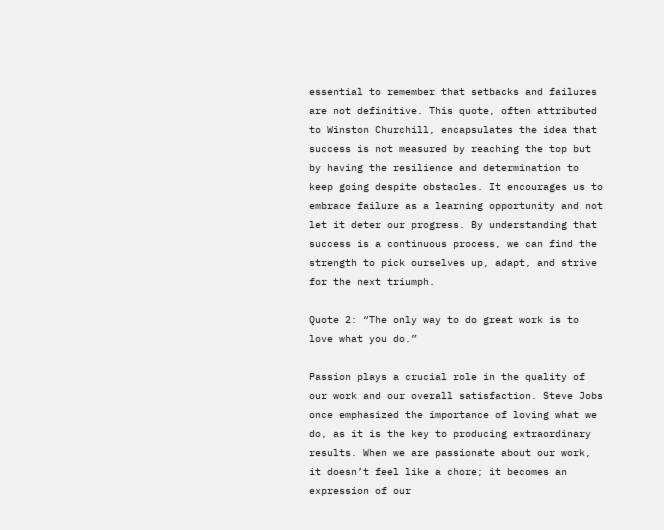essential to remember that setbacks and failures are not definitive. This quote, often attributed to Winston Churchill, encapsulates the idea that success is not measured by reaching the top but by having the resilience and determination to keep going despite obstacles. It encourages us to embrace failure as a learning opportunity and not let it deter our progress. By understanding that success is a continuous process, we can find the strength to pick ourselves up, adapt, and strive for the next triumph.

Quote 2: “The only way to do great work is to love what you do.”

Passion plays a crucial role in the quality of our work and our overall satisfaction. Steve Jobs once emphasized the importance of loving what we do, as it is the key to producing extraordinary results. When we are passionate about our work, it doesn’t feel like a chore; it becomes an expression of our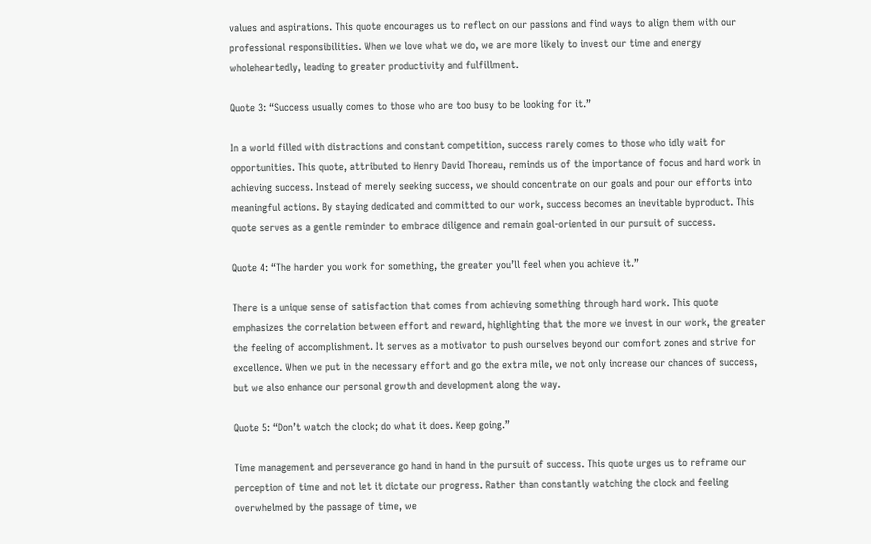values and aspirations. This quote encourages us to reflect on our passions and find ways to align them with our professional responsibilities. When we love what we do, we are more likely to invest our time and energy wholeheartedly, leading to greater productivity and fulfillment.

Quote 3: “Success usually comes to those who are too busy to be looking for it.”

In a world filled with distractions and constant competition, success rarely comes to those who idly wait for opportunities. This quote, attributed to Henry David Thoreau, reminds us of the importance of focus and hard work in achieving success. Instead of merely seeking success, we should concentrate on our goals and pour our efforts into meaningful actions. By staying dedicated and committed to our work, success becomes an inevitable byproduct. This quote serves as a gentle reminder to embrace diligence and remain goal-oriented in our pursuit of success.

Quote 4: “The harder you work for something, the greater you’ll feel when you achieve it.”

There is a unique sense of satisfaction that comes from achieving something through hard work. This quote emphasizes the correlation between effort and reward, highlighting that the more we invest in our work, the greater the feeling of accomplishment. It serves as a motivator to push ourselves beyond our comfort zones and strive for excellence. When we put in the necessary effort and go the extra mile, we not only increase our chances of success, but we also enhance our personal growth and development along the way.

Quote 5: “Don’t watch the clock; do what it does. Keep going.”

Time management and perseverance go hand in hand in the pursuit of success. This quote urges us to reframe our perception of time and not let it dictate our progress. Rather than constantly watching the clock and feeling overwhelmed by the passage of time, we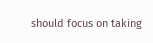should focus on taking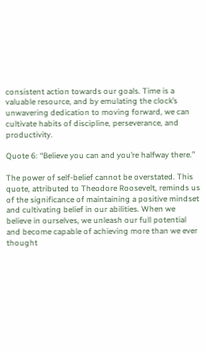consistent action towards our goals. Time is a valuable resource, and by emulating the clock’s unwavering dedication to moving forward, we can cultivate habits of discipline, perseverance, and productivity.

Quote 6: “Believe you can and you’re halfway there.”

The power of self-belief cannot be overstated. This quote, attributed to Theodore Roosevelt, reminds us of the significance of maintaining a positive mindset and cultivating belief in our abilities. When we believe in ourselves, we unleash our full potential and become capable of achieving more than we ever thought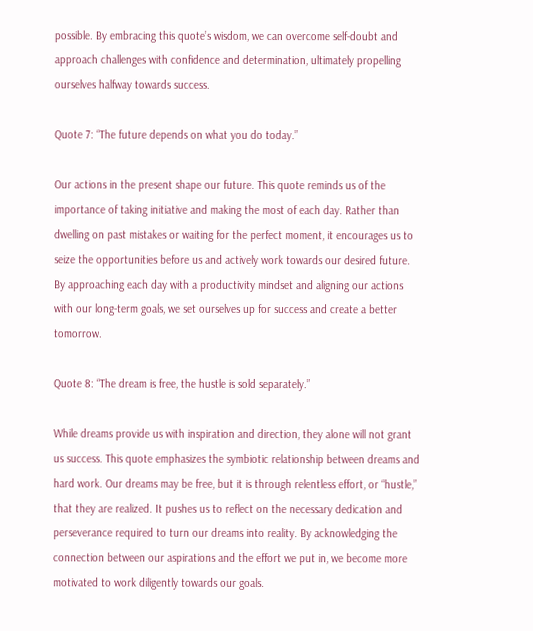possible. By embracing this quote’s wisdom, we can overcome self-doubt and approach challenges with confidence and determination, ultimately propelling ourselves halfway towards success.

Quote 7: “The future depends on what you do today.”

Our actions in the present shape our future. This quote reminds us of the importance of taking initiative and making the most of each day. Rather than dwelling on past mistakes or waiting for the perfect moment, it encourages us to seize the opportunities before us and actively work towards our desired future. By approaching each day with a productivity mindset and aligning our actions with our long-term goals, we set ourselves up for success and create a better tomorrow.

Quote 8: “The dream is free, the hustle is sold separately.”

While dreams provide us with inspiration and direction, they alone will not grant us success. This quote emphasizes the symbiotic relationship between dreams and hard work. Our dreams may be free, but it is through relentless effort, or “hustle,” that they are realized. It pushes us to reflect on the necessary dedication and perseverance required to turn our dreams into reality. By acknowledging the connection between our aspirations and the effort we put in, we become more motivated to work diligently towards our goals.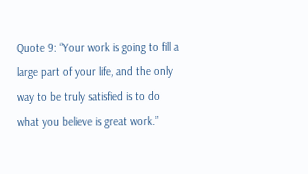Quote 9: “Your work is going to fill a large part of your life, and the only way to be truly satisfied is to do what you believe is great work.”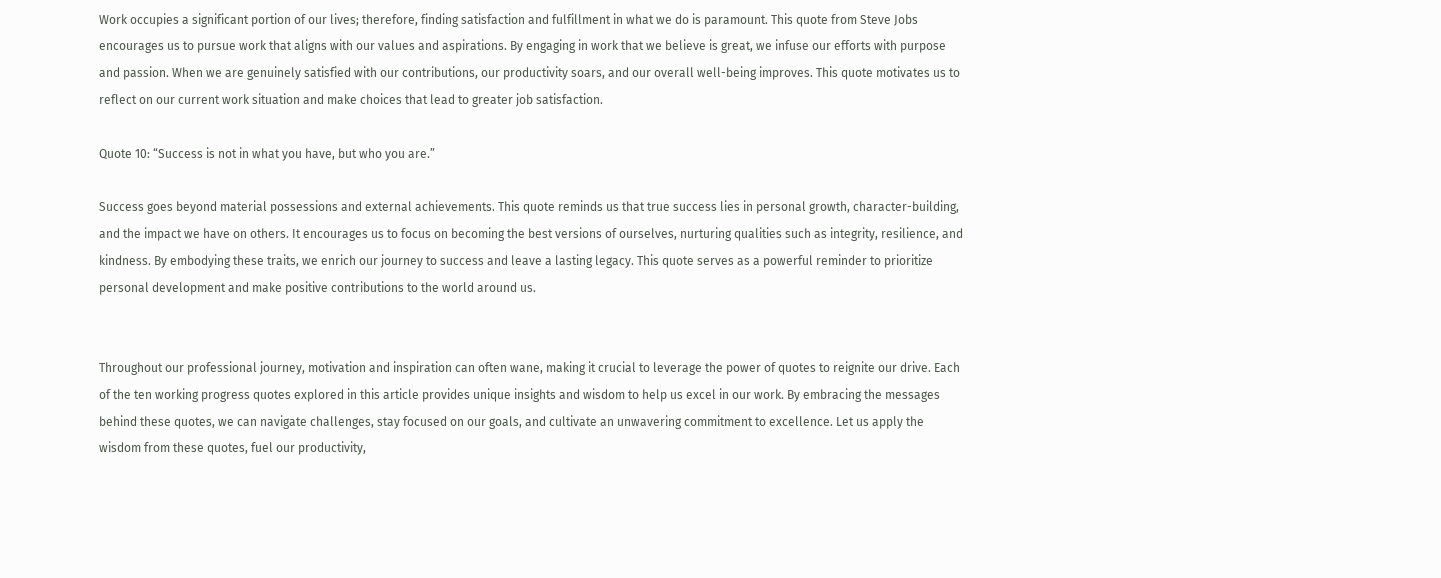Work occupies a significant portion of our lives; therefore, finding satisfaction and fulfillment in what we do is paramount. This quote from Steve Jobs encourages us to pursue work that aligns with our values and aspirations. By engaging in work that we believe is great, we infuse our efforts with purpose and passion. When we are genuinely satisfied with our contributions, our productivity soars, and our overall well-being improves. This quote motivates us to reflect on our current work situation and make choices that lead to greater job satisfaction.

Quote 10: “Success is not in what you have, but who you are.”

Success goes beyond material possessions and external achievements. This quote reminds us that true success lies in personal growth, character-building, and the impact we have on others. It encourages us to focus on becoming the best versions of ourselves, nurturing qualities such as integrity, resilience, and kindness. By embodying these traits, we enrich our journey to success and leave a lasting legacy. This quote serves as a powerful reminder to prioritize personal development and make positive contributions to the world around us.


Throughout our professional journey, motivation and inspiration can often wane, making it crucial to leverage the power of quotes to reignite our drive. Each of the ten working progress quotes explored in this article provides unique insights and wisdom to help us excel in our work. By embracing the messages behind these quotes, we can navigate challenges, stay focused on our goals, and cultivate an unwavering commitment to excellence. Let us apply the wisdom from these quotes, fuel our productivity,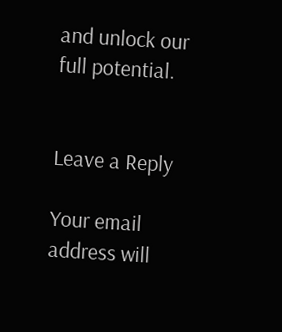and unlock our full potential.


Leave a Reply

Your email address will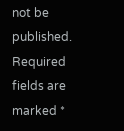not be published. Required fields are marked *